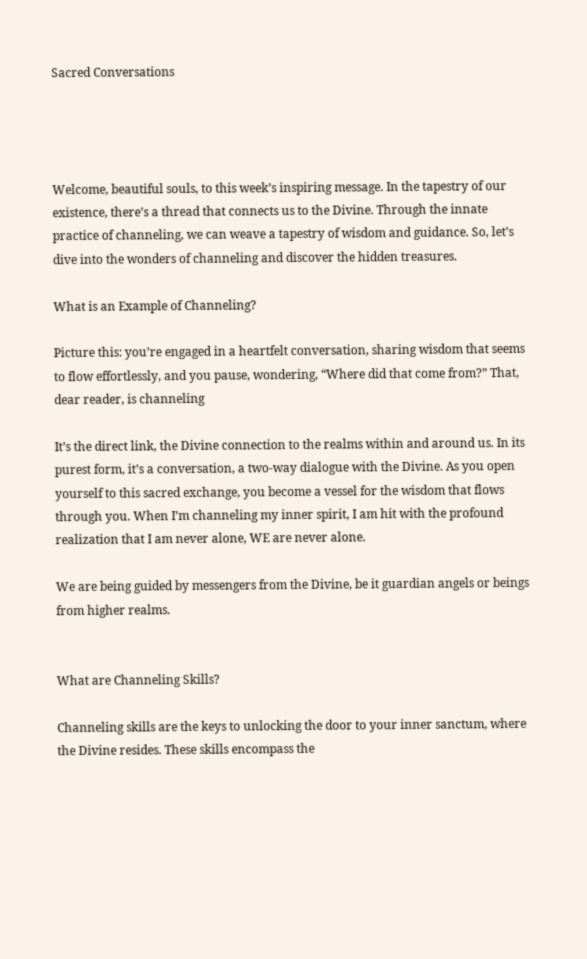Sacred Conversations




Welcome, beautiful souls, to this week’s inspiring message. In the tapestry of our existence, there’s a thread that connects us to the Divine. Through the innate practice of channeling, we can weave a tapestry of wisdom and guidance. So, let’s dive into the wonders of channeling and discover the hidden treasures.

What is an Example of Channeling?

Picture this: you’re engaged in a heartfelt conversation, sharing wisdom that seems to flow effortlessly, and you pause, wondering, “Where did that come from?” That, dear reader, is channeling

It’s the direct link, the Divine connection to the realms within and around us. In its purest form, it’s a conversation, a two-way dialogue with the Divine. As you open yourself to this sacred exchange, you become a vessel for the wisdom that flows through you. When I’m channeling my inner spirit, I am hit with the profound realization that I am never alone, WE are never alone.

We are being guided by messengers from the Divine, be it guardian angels or beings from higher realms.


What are Channeling Skills?

Channeling skills are the keys to unlocking the door to your inner sanctum, where the Divine resides. These skills encompass the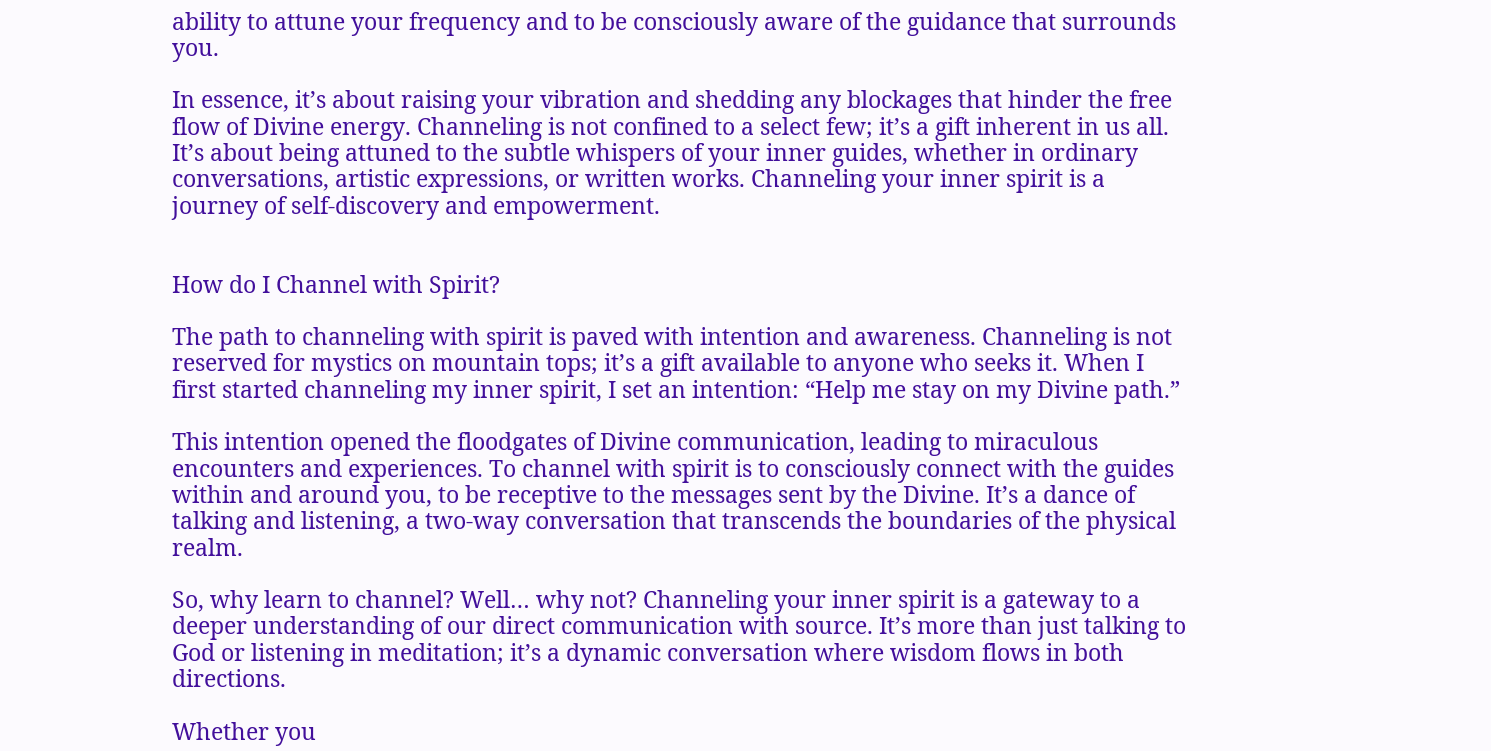ability to attune your frequency and to be consciously aware of the guidance that surrounds you.

In essence, it’s about raising your vibration and shedding any blockages that hinder the free flow of Divine energy. Channeling is not confined to a select few; it’s a gift inherent in us all. It’s about being attuned to the subtle whispers of your inner guides, whether in ordinary conversations, artistic expressions, or written works. Channeling your inner spirit is a journey of self-discovery and empowerment.


How do I Channel with Spirit?

The path to channeling with spirit is paved with intention and awareness. Channeling is not reserved for mystics on mountain tops; it’s a gift available to anyone who seeks it. When I first started channeling my inner spirit, I set an intention: “Help me stay on my Divine path.”

This intention opened the floodgates of Divine communication, leading to miraculous encounters and experiences. To channel with spirit is to consciously connect with the guides within and around you, to be receptive to the messages sent by the Divine. It’s a dance of talking and listening, a two-way conversation that transcends the boundaries of the physical realm.

So, why learn to channel? Well… why not? Channeling your inner spirit is a gateway to a deeper understanding of our direct communication with source. It’s more than just talking to God or listening in meditation; it’s a dynamic conversation where wisdom flows in both directions.

Whether you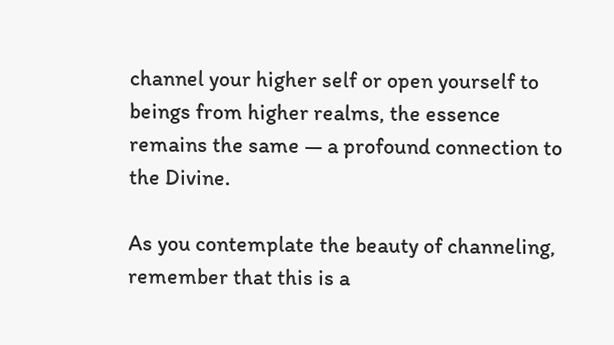channel your higher self or open yourself to beings from higher realms, the essence remains the same — a profound connection to the Divine.

As you contemplate the beauty of channeling, remember that this is a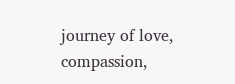journey of love, compassion,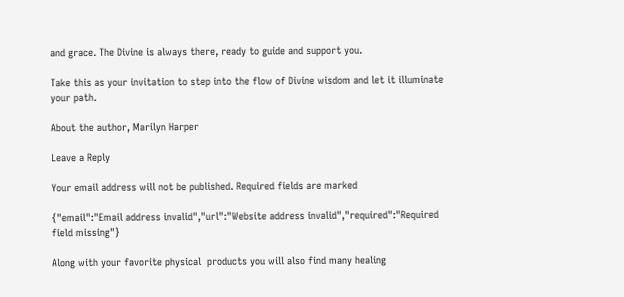and grace. The Divine is always there, ready to guide and support you.

Take this as your invitation to step into the flow of Divine wisdom and let it illuminate your path.

About the author, Marilyn Harper

Leave a Reply

Your email address will not be published. Required fields are marked

{"email":"Email address invalid","url":"Website address invalid","required":"Required field missing"}

Along with your favorite physical  products you will also find many healing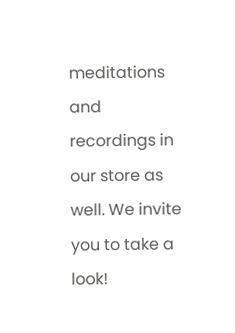meditations and recordings in our store as well. We invite you to take a look!